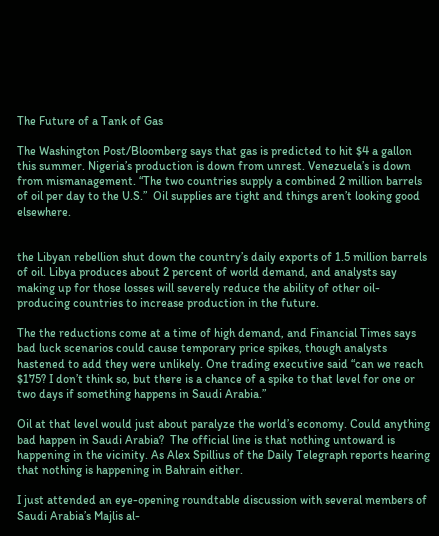The Future of a Tank of Gas

The Washington Post/Bloomberg says that gas is predicted to hit $4 a gallon this summer. Nigeria’s production is down from unrest. Venezuela’s is down from mismanagement. “The two countries supply a combined 2 million barrels of oil per day to the U.S.”  Oil supplies are tight and things aren’t looking good elsewhere.


the Libyan rebellion shut down the country’s daily exports of 1.5 million barrels of oil. Libya produces about 2 percent of world demand, and analysts say making up for those losses will severely reduce the ability of other oil-producing countries to increase production in the future.

The the reductions come at a time of high demand, and Financial Times says bad luck scenarios could cause temporary price spikes, though analysts hastened to add they were unlikely. One trading executive said “can we reach $175? I don’t think so, but there is a chance of a spike to that level for one or two days if something happens in Saudi Arabia.”

Oil at that level would just about paralyze the world’s economy. Could anything bad happen in Saudi Arabia?  The official line is that nothing untoward is happening in the vicinity. As Alex Spillius of the Daily Telegraph reports hearing that nothing is happening in Bahrain either.

I just attended an eye-opening roundtable discussion with several members of Saudi Arabia’s Majlis al-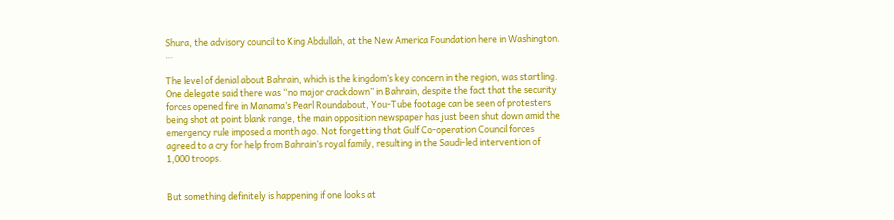Shura, the advisory council to King Abdullah, at the New America Foundation here in Washington. …

The level of denial about Bahrain, which is the kingdom’s key concern in the region, was startling. One delegate said there was “no major crackdown” in Bahrain, despite the fact that the security forces opened fire in Manama’s Pearl Roundabout, You-Tube footage can be seen of protesters being shot at point blank range, the main opposition newspaper has just been shut down amid the emergency rule imposed a month ago. Not forgetting that Gulf Co-operation Council forces agreed to a cry for help from Bahrain’s royal family, resulting in the Saudi-led intervention of 1,000 troops.


But something definitely is happening if one looks at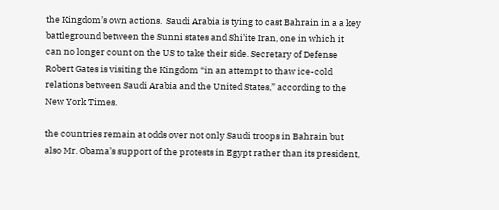the Kingdom’s own actions.  Saudi Arabia is tying to cast Bahrain in a a key battleground between the Sunni states and Shi’ite Iran, one in which it can no longer count on the US to take their side. Secretary of Defense Robert Gates is visiting the Kingdom “in an attempt to thaw ice-cold relations between Saudi Arabia and the United States,” according to the New York Times.

the countries remain at odds over not only Saudi troops in Bahrain but also Mr. Obama’s support of the protests in Egypt rather than its president,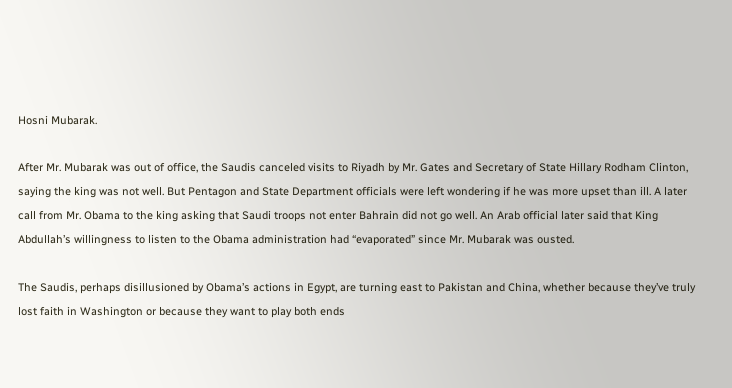Hosni Mubarak.

After Mr. Mubarak was out of office, the Saudis canceled visits to Riyadh by Mr. Gates and Secretary of State Hillary Rodham Clinton, saying the king was not well. But Pentagon and State Department officials were left wondering if he was more upset than ill. A later call from Mr. Obama to the king asking that Saudi troops not enter Bahrain did not go well. An Arab official later said that King Abdullah’s willingness to listen to the Obama administration had “evaporated” since Mr. Mubarak was ousted.

The Saudis, perhaps disillusioned by Obama’s actions in Egypt, are turning east to Pakistan and China, whether because they’ve truly lost faith in Washington or because they want to play both ends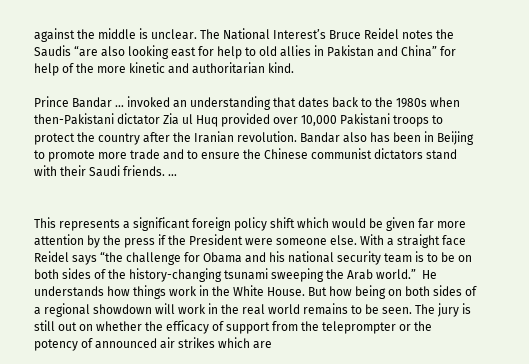against the middle is unclear. The National Interest’s Bruce Reidel notes the Saudis “are also looking east for help to old allies in Pakistan and China” for help of the more kinetic and authoritarian kind.

Prince Bandar … invoked an understanding that dates back to the 1980s when then-Pakistani dictator Zia ul Huq provided over 10,000 Pakistani troops to protect the country after the Iranian revolution. Bandar also has been in Beijing to promote more trade and to ensure the Chinese communist dictators stand with their Saudi friends. …


This represents a significant foreign policy shift which would be given far more attention by the press if the President were someone else. With a straight face Reidel says “the challenge for Obama and his national security team is to be on both sides of the history-changing tsunami sweeping the Arab world.”  He understands how things work in the White House. But how being on both sides of a regional showdown will work in the real world remains to be seen. The jury is still out on whether the efficacy of support from the teleprompter or the potency of announced air strikes which are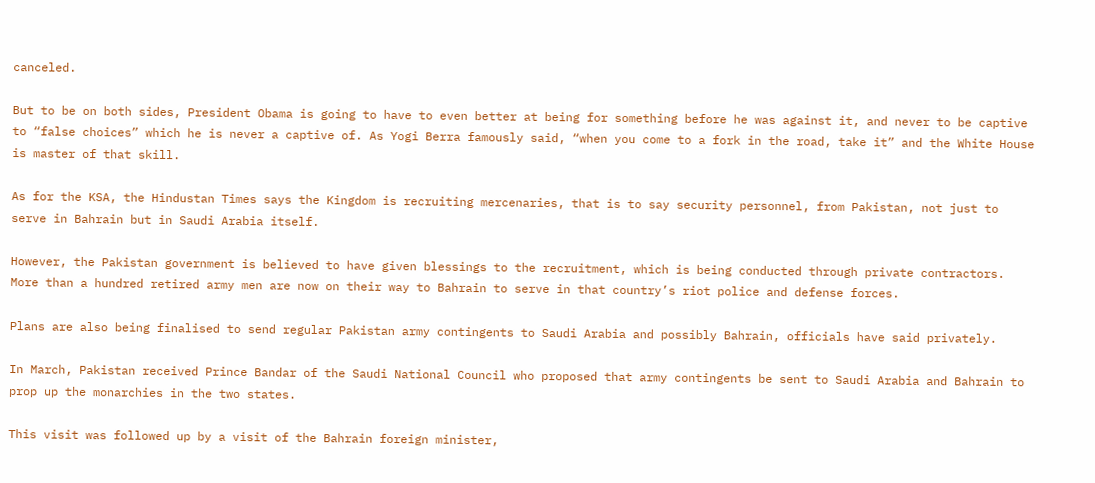canceled.

But to be on both sides, President Obama is going to have to even better at being for something before he was against it, and never to be captive to “false choices” which he is never a captive of. As Yogi Berra famously said, “when you come to a fork in the road, take it” and the White House is master of that skill.

As for the KSA, the Hindustan Times says the Kingdom is recruiting mercenaries, that is to say security personnel, from Pakistan, not just to serve in Bahrain but in Saudi Arabia itself.

However, the Pakistan government is believed to have given blessings to the recruitment, which is being conducted through private contractors. More than a hundred retired army men are now on their way to Bahrain to serve in that country’s riot police and defense forces.

Plans are also being finalised to send regular Pakistan army contingents to Saudi Arabia and possibly Bahrain, officials have said privately.

In March, Pakistan received Prince Bandar of the Saudi National Council who proposed that army contingents be sent to Saudi Arabia and Bahrain to prop up the monarchies in the two states.

This visit was followed up by a visit of the Bahrain foreign minister,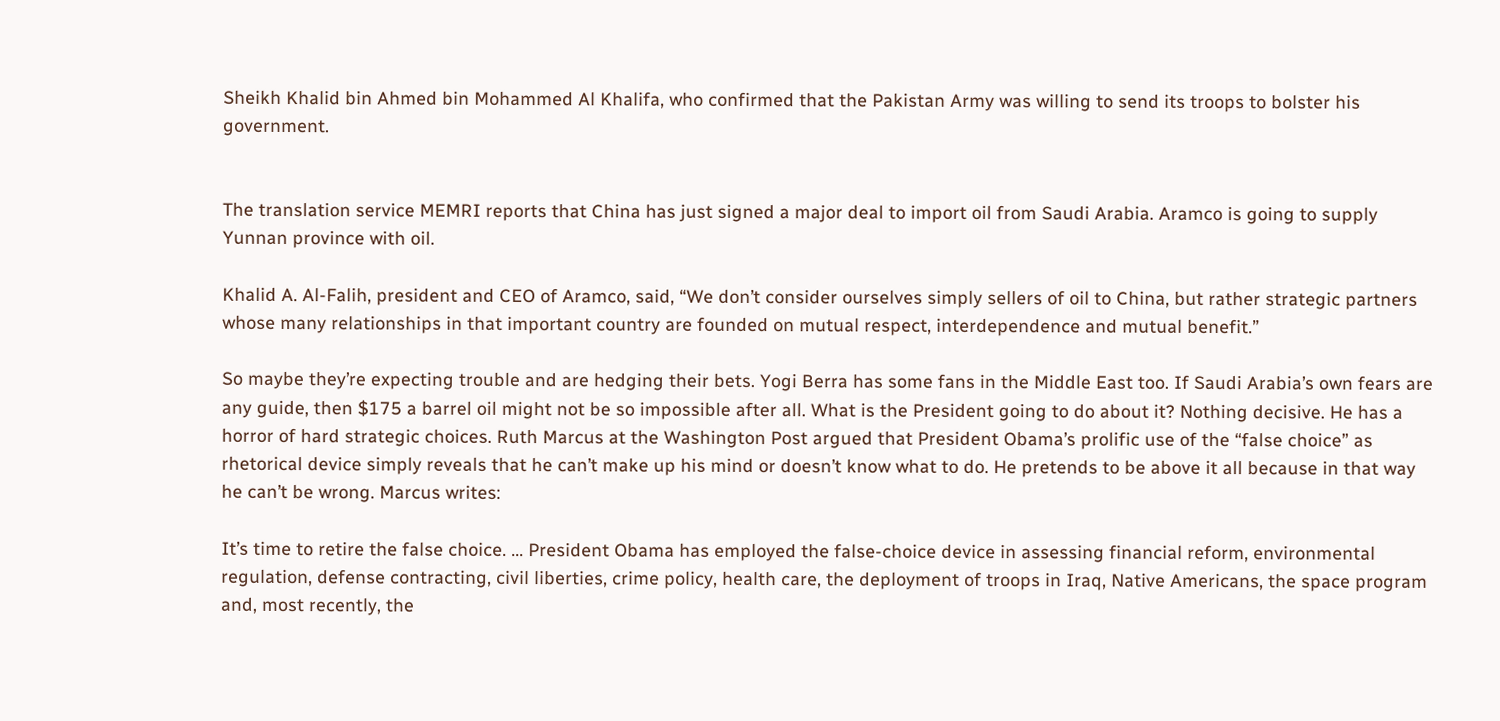Sheikh Khalid bin Ahmed bin Mohammed Al Khalifa, who confirmed that the Pakistan Army was willing to send its troops to bolster his government.


The translation service MEMRI reports that China has just signed a major deal to import oil from Saudi Arabia. Aramco is going to supply Yunnan province with oil.

Khalid A. Al-Falih, president and CEO of Aramco, said, “We don’t consider ourselves simply sellers of oil to China, but rather strategic partners whose many relationships in that important country are founded on mutual respect, interdependence and mutual benefit.”

So maybe they’re expecting trouble and are hedging their bets. Yogi Berra has some fans in the Middle East too. If Saudi Arabia’s own fears are any guide, then $175 a barrel oil might not be so impossible after all. What is the President going to do about it? Nothing decisive. He has a horror of hard strategic choices. Ruth Marcus at the Washington Post argued that President Obama’s prolific use of the “false choice” as rhetorical device simply reveals that he can’t make up his mind or doesn’t know what to do. He pretends to be above it all because in that way he can’t be wrong. Marcus writes:

It’s time to retire the false choice. … President Obama has employed the false-choice device in assessing financial reform, environmental regulation, defense contracting, civil liberties, crime policy, health care, the deployment of troops in Iraq, Native Americans, the space program and, most recently, the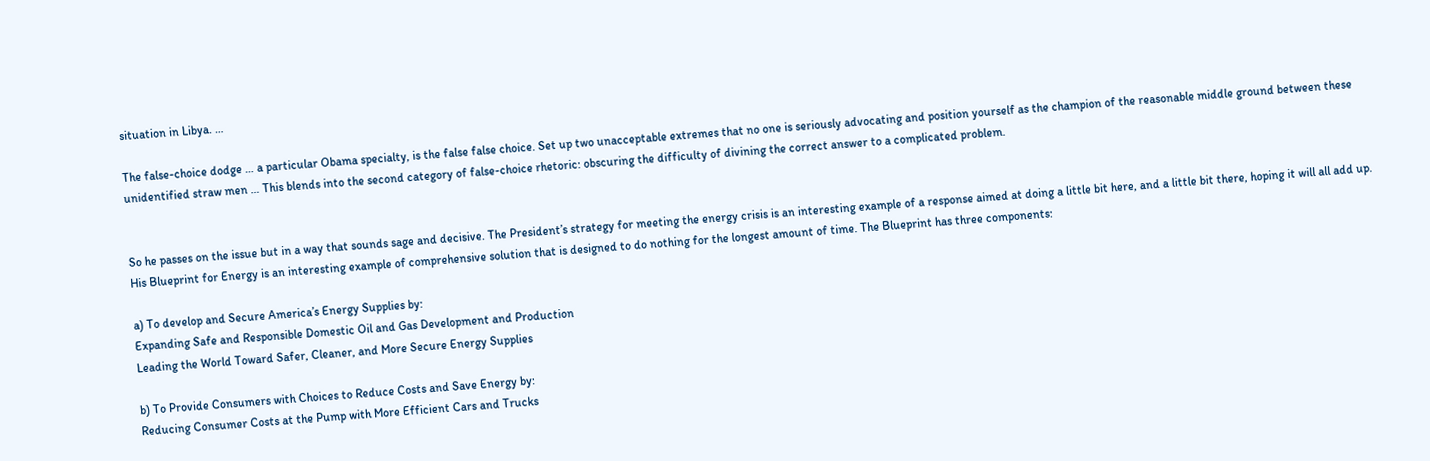situation in Libya. …

The false-choice dodge … a particular Obama specialty, is the false false choice. Set up two unacceptable extremes that no one is seriously advocating and position yourself as the champion of the reasonable middle ground between these unidentified straw men … This blends into the second category of false-choice rhetoric: obscuring the difficulty of divining the correct answer to a complicated problem.


So he passes on the issue but in a way that sounds sage and decisive. The President’s strategy for meeting the energy crisis is an interesting example of a response aimed at doing a little bit here, and a little bit there, hoping it will all add up. His Blueprint for Energy is an interesting example of comprehensive solution that is designed to do nothing for the longest amount of time. The Blueprint has three components:

a) To develop and Secure America’s Energy Supplies by:
Expanding Safe and Responsible Domestic Oil and Gas Development and Production
Leading the World Toward Safer, Cleaner, and More Secure Energy Supplies

b) To Provide Consumers with Choices to Reduce Costs and Save Energy by:
Reducing Consumer Costs at the Pump with More Efficient Cars and Trucks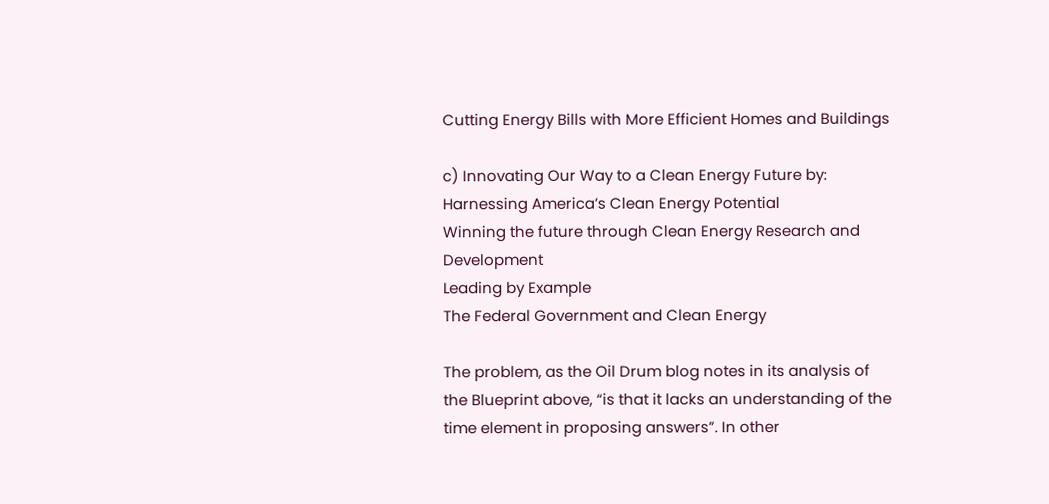Cutting Energy Bills with More Efficient Homes and Buildings

c) Innovating Our Way to a Clean Energy Future by:
Harnessing America’s Clean Energy Potential
Winning the future through Clean Energy Research and Development
Leading by Example
The Federal Government and Clean Energy

The problem, as the Oil Drum blog notes in its analysis of the Blueprint above, “is that it lacks an understanding of the time element in proposing answers”. In other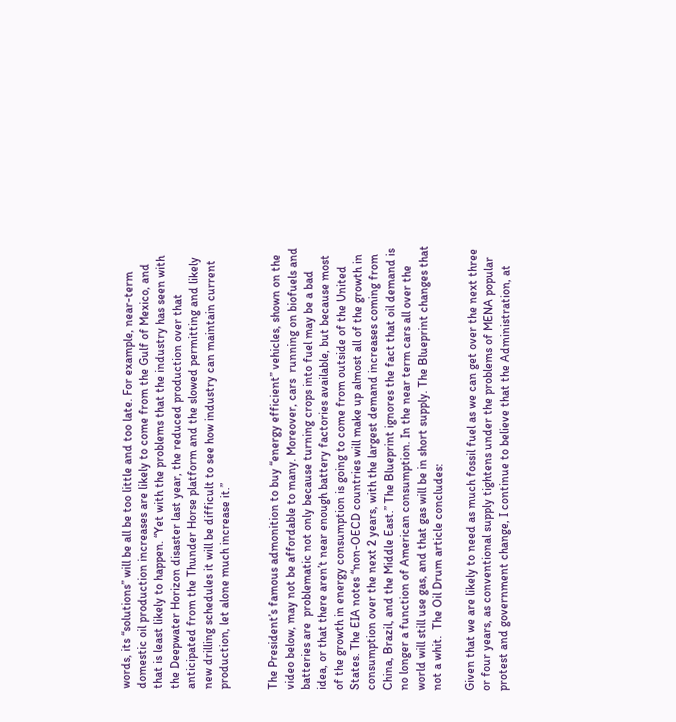words, its “solutions” will be all be too little and too late. For example, near-term domestic oil production increases are likely to come from the Gulf of Mexico, and that is least likely to happen. “Yet with the problems that the industry has seen with the Deepwater Horizon disaster last year, the reduced production over that anticipated from the Thunder Horse platform and the slowed permitting and likely new drilling schedules it will be difficult to see how industry can maintain current production, let alone much increase it.”


The President’s famous admonition to buy “energy efficient” vehicles, shown on the video below, may not be affordable to many. Moreover, cars  running on biofuels and batteries are  problematic not only because turning crops into fuel may be a bad idea, or that there aren’t near enough battery factories available, but because most of the growth in energy consumption is going to come from outside of the United States. The EIA notes “non-OECD countries will make up almost all of the growth in consumption over the next 2 years, with the largest demand increases coming from China, Brazil, and the Middle East.” The Blueprint ignores the fact that oil demand is no longer a function of American consumption. In the near term cars all over the world will still use gas, and that gas will be in short supply. The Blueprint changes that not a whit.  The Oil Drum article concludes:

Given that we are likely to need as much fossil fuel as we can get over the next three or four years, as conventional supply tightens under the problems of MENA popular protest and government change, I continue to believe that the Administration, at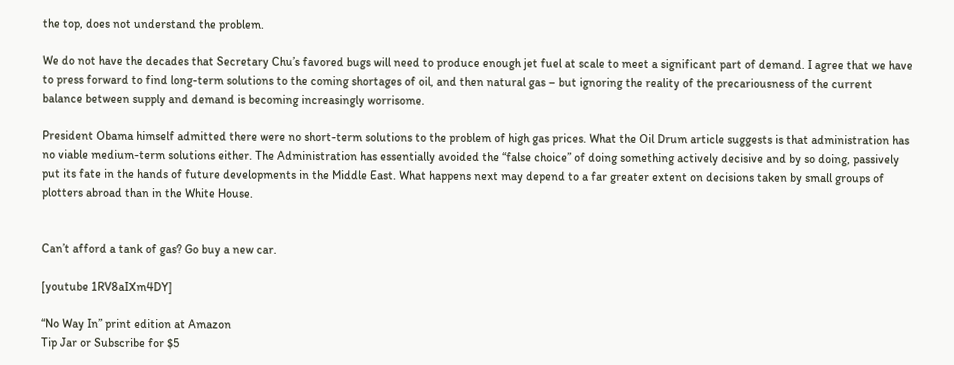the top, does not understand the problem.

We do not have the decades that Secretary Chu’s favored bugs will need to produce enough jet fuel at scale to meet a significant part of demand. I agree that we have to press forward to find long-term solutions to the coming shortages of oil, and then natural gas – but ignoring the reality of the precariousness of the current balance between supply and demand is becoming increasingly worrisome.

President Obama himself admitted there were no short-term solutions to the problem of high gas prices. What the Oil Drum article suggests is that administration has no viable medium-term solutions either. The Administration has essentially avoided the “false choice” of doing something actively decisive and by so doing, passively put its fate in the hands of future developments in the Middle East. What happens next may depend to a far greater extent on decisions taken by small groups of plotters abroad than in the White House.


Can’t afford a tank of gas? Go buy a new car.

[youtube 1RV8aIXm4DY]

“No Way In” print edition at Amazon
Tip Jar or Subscribe for $5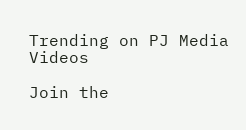Trending on PJ Media Videos

Join the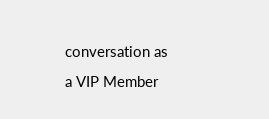conversation as a VIP Member